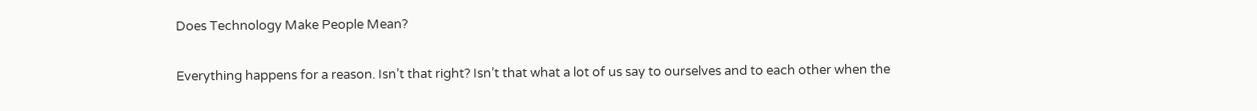Does Technology Make People Mean?

Everything happens for a reason. Isn’t that right? Isn’t that what a lot of us say to ourselves and to each other when the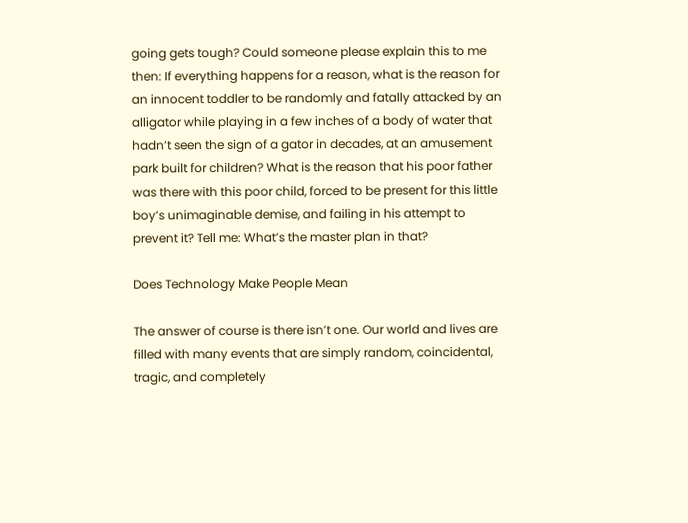going gets tough? Could someone please explain this to me then: If everything happens for a reason, what is the reason for an innocent toddler to be randomly and fatally attacked by an alligator while playing in a few inches of a body of water that hadn’t seen the sign of a gator in decades, at an amusement park built for children? What is the reason that his poor father was there with this poor child, forced to be present for this little boy’s unimaginable demise, and failing in his attempt to prevent it? Tell me: What’s the master plan in that?

Does Technology Make People Mean

The answer of course is there isn’t one. Our world and lives are filled with many events that are simply random, coincidental, tragic, and completely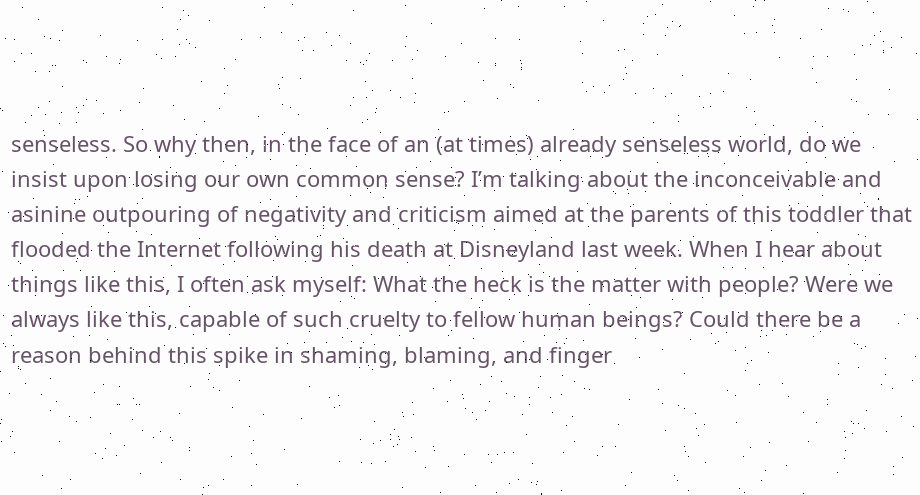senseless. So why then, in the face of an (at times) already senseless world, do we insist upon losing our own common sense? I’m talking about the inconceivable and asinine outpouring of negativity and criticism aimed at the parents of this toddler that flooded the Internet following his death at Disneyland last week. When I hear about things like this, I often ask myself: What the heck is the matter with people? Were we always like this, capable of such cruelty to fellow human beings? Could there be a reason behind this spike in shaming, blaming, and finger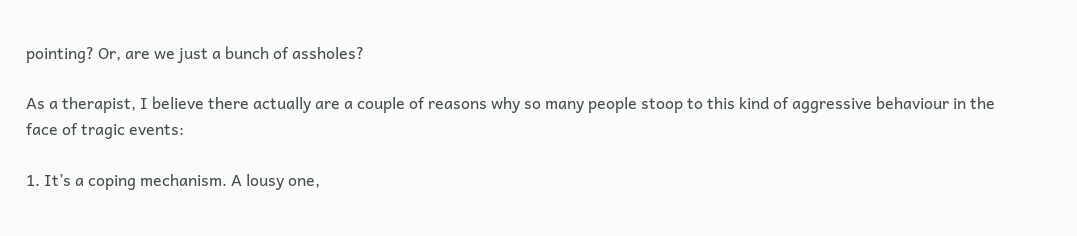pointing? Or, are we just a bunch of assholes?

As a therapist, I believe there actually are a couple of reasons why so many people stoop to this kind of aggressive behaviour in the face of tragic events:

1. It’s a coping mechanism. A lousy one,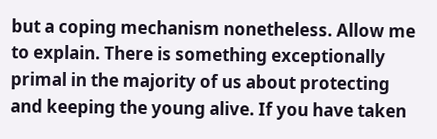but a coping mechanism nonetheless. Allow me to explain. There is something exceptionally primal in the majority of us about protecting and keeping the young alive. If you have taken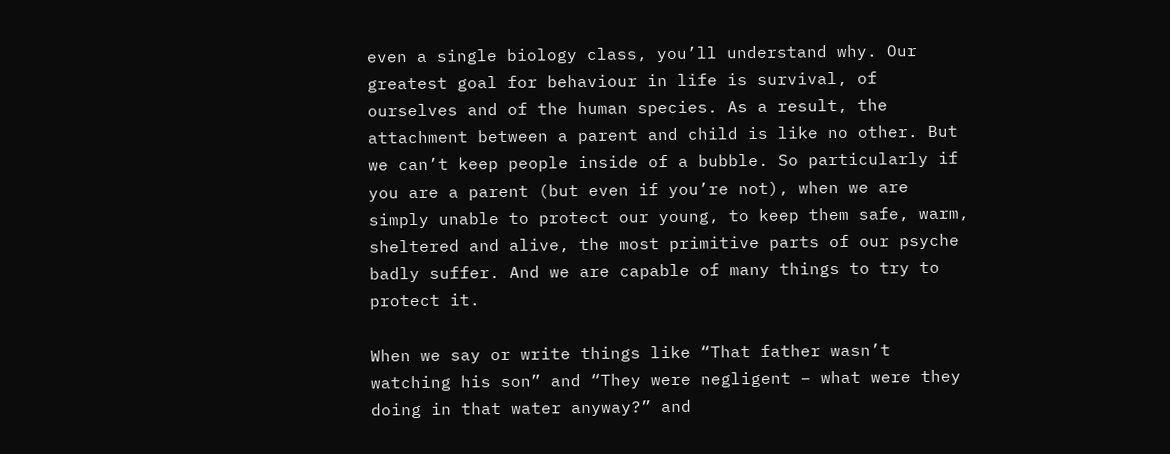even a single biology class, you’ll understand why. Our greatest goal for behaviour in life is survival, of ourselves and of the human species. As a result, the attachment between a parent and child is like no other. But we can’t keep people inside of a bubble. So particularly if you are a parent (but even if you’re not), when we are simply unable to protect our young, to keep them safe, warm, sheltered and alive, the most primitive parts of our psyche badly suffer. And we are capable of many things to try to protect it.

When we say or write things like “That father wasn’t watching his son” and “They were negligent – what were they doing in that water anyway?” and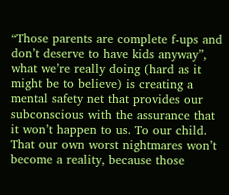“Those parents are complete f-ups and don’t deserve to have kids anyway”, what we’re really doing (hard as it might be to believe) is creating a mental safety net that provides our subconscious with the assurance that it won’t happen to us. To our child. That our own worst nightmares won’t become a reality, because those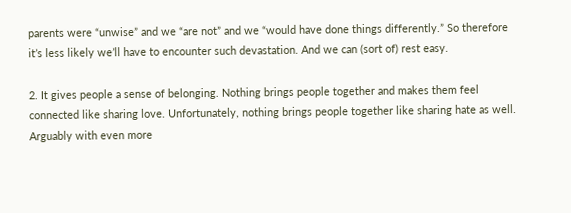parents were “unwise” and we “are not” and we “would have done things differently.” So therefore it’s less likely we’ll have to encounter such devastation. And we can (sort of) rest easy.

2. It gives people a sense of belonging. Nothing brings people together and makes them feel connected like sharing love. Unfortunately, nothing brings people together like sharing hate as well. Arguably with even more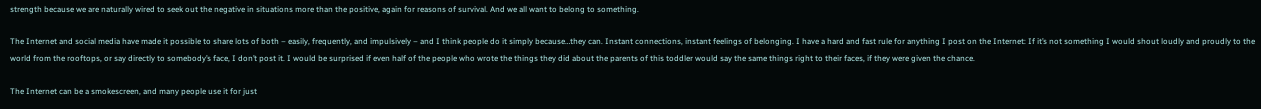strength because we are naturally wired to seek out the negative in situations more than the positive, again for reasons of survival. And we all want to belong to something.

The Internet and social media have made it possible to share lots of both – easily, frequently, and impulsively – and I think people do it simply because…they can. Instant connections, instant feelings of belonging. I have a hard and fast rule for anything I post on the Internet: If it’s not something I would shout loudly and proudly to the world from the rooftops, or say directly to somebody’s face, I don’t post it. I would be surprised if even half of the people who wrote the things they did about the parents of this toddler would say the same things right to their faces, if they were given the chance.

The Internet can be a smokescreen, and many people use it for just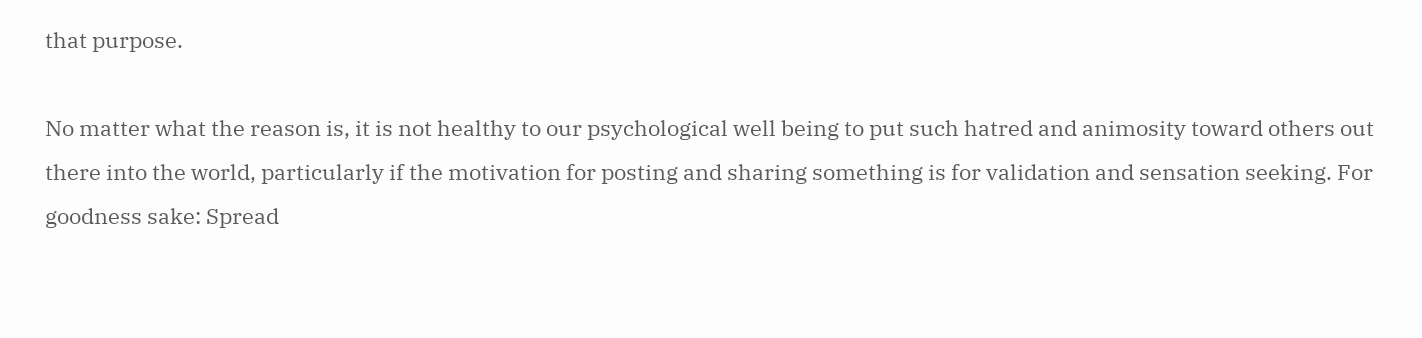that purpose.

No matter what the reason is, it is not healthy to our psychological well being to put such hatred and animosity toward others out there into the world, particularly if the motivation for posting and sharing something is for validation and sensation seeking. For goodness sake: Spread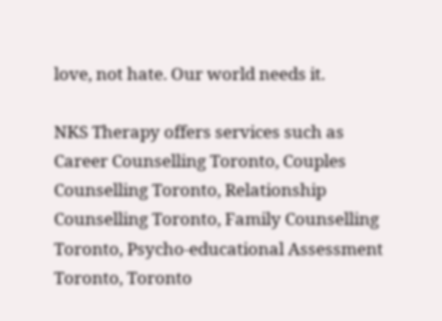love, not hate. Our world needs it.

NKS Therapy offers services such as Career Counselling Toronto, Couples Counselling Toronto, Relationship Counselling Toronto, Family Counselling Toronto, Psycho-educational Assessment Toronto, Toronto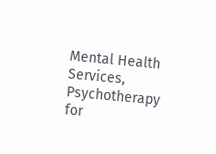Mental Health Services, Psychotherapy for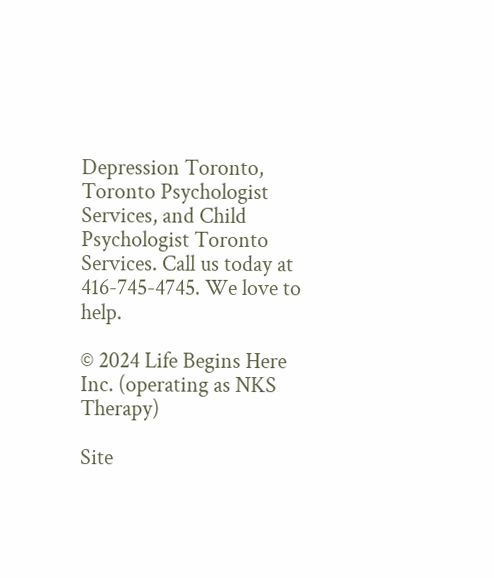Depression Toronto, Toronto Psychologist Services, and Child Psychologist Toronto Services. Call us today at 416-745-4745. We love to help.

© 2024 Life Begins Here Inc. (operating as NKS Therapy)

Site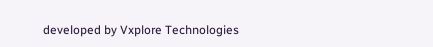developed by Vxplore Technologies